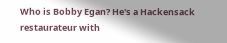Who is Bobby Egan? He's a Hackensack restaurateur with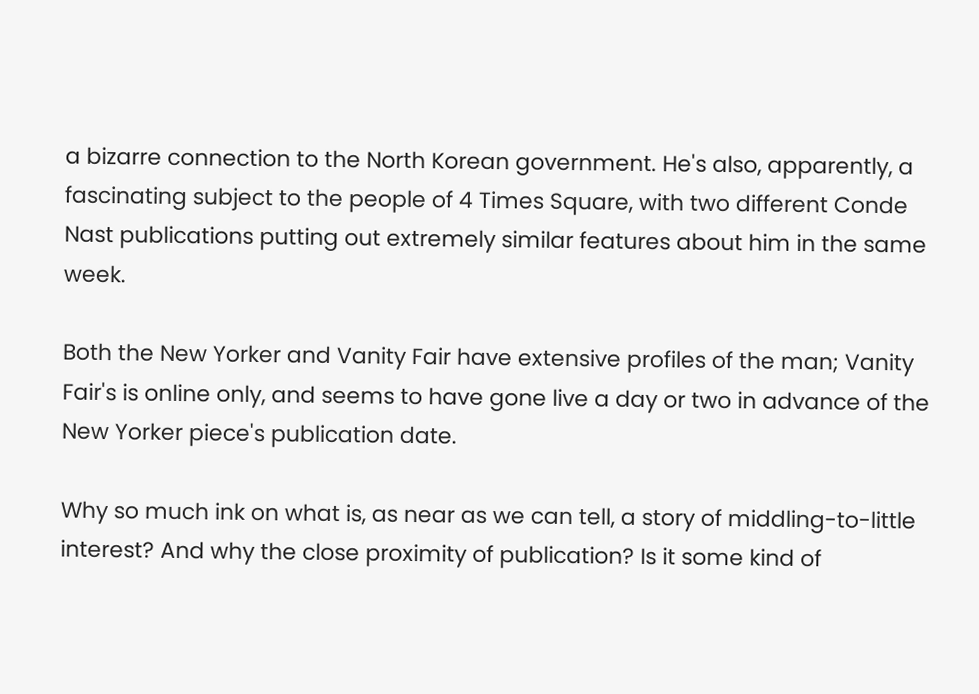a bizarre connection to the North Korean government. He's also, apparently, a fascinating subject to the people of 4 Times Square, with two different Conde Nast publications putting out extremely similar features about him in the same week.

Both the New Yorker and Vanity Fair have extensive profiles of the man; Vanity Fair's is online only, and seems to have gone live a day or two in advance of the New Yorker piece's publication date.

Why so much ink on what is, as near as we can tell, a story of middling-to-little interest? And why the close proximity of publication? Is it some kind of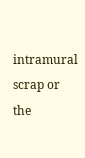intramural scrap or the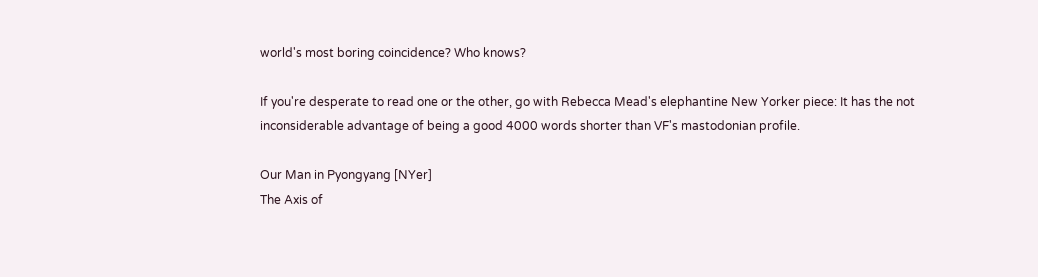world's most boring coincidence? Who knows?

If you're desperate to read one or the other, go with Rebecca Mead's elephantine New Yorker piece: It has the not inconsiderable advantage of being a good 4000 words shorter than VF's mastodonian profile.

Our Man in Pyongyang [NYer]
The Axis of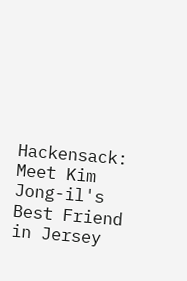Hackensack: Meet Kim Jong-il's Best Friend in Jersey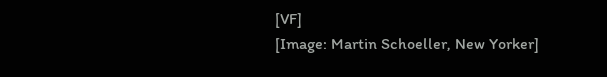[VF]
[Image: Martin Schoeller, New Yorker]